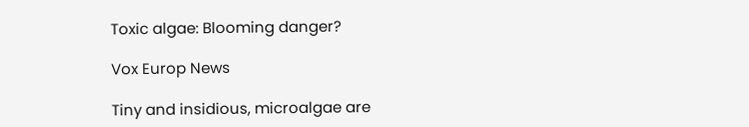Toxic algae: Blooming danger?

Vox Europ News

Tiny and insidious, microalgae are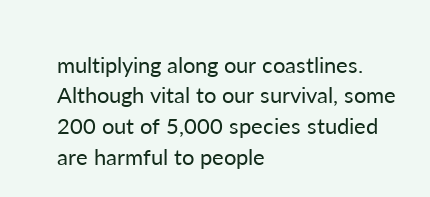multiplying along our coastlines. Although vital to our survival, some 200 out of 5,000 species studied are harmful to people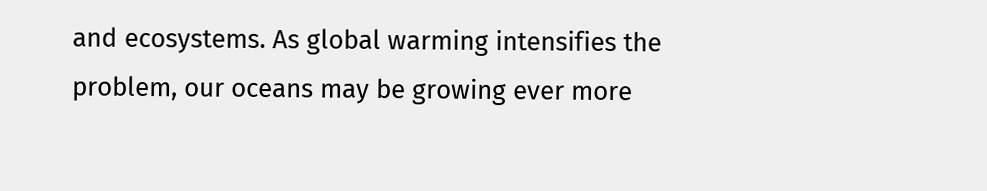and ecosystems. As global warming intensifies the problem, our oceans may be growing ever more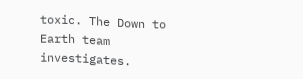toxic. The Down to Earth team investigates.